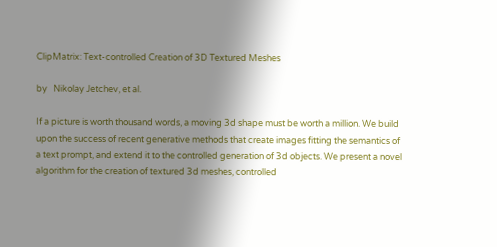ClipMatrix: Text-controlled Creation of 3D Textured Meshes

by   Nikolay Jetchev, et al.

If a picture is worth thousand words, a moving 3d shape must be worth a million. We build upon the success of recent generative methods that create images fitting the semantics of a text prompt, and extend it to the controlled generation of 3d objects. We present a novel algorithm for the creation of textured 3d meshes, controlled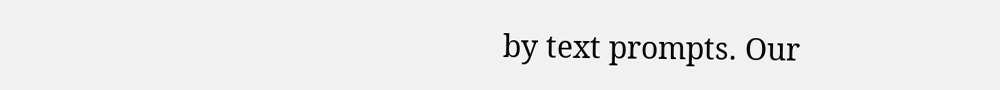by text prompts. Our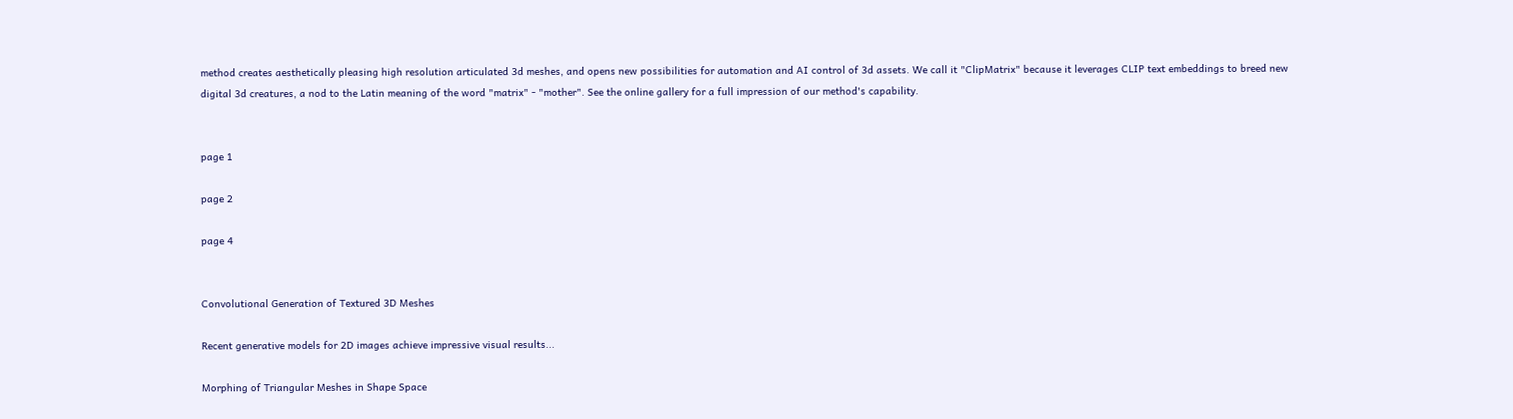method creates aesthetically pleasing high resolution articulated 3d meshes, and opens new possibilities for automation and AI control of 3d assets. We call it "ClipMatrix" because it leverages CLIP text embeddings to breed new digital 3d creatures, a nod to the Latin meaning of the word "matrix" - "mother". See the online gallery for a full impression of our method's capability.


page 1

page 2

page 4


Convolutional Generation of Textured 3D Meshes

Recent generative models for 2D images achieve impressive visual results...

Morphing of Triangular Meshes in Shape Space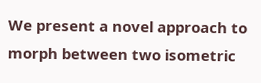We present a novel approach to morph between two isometric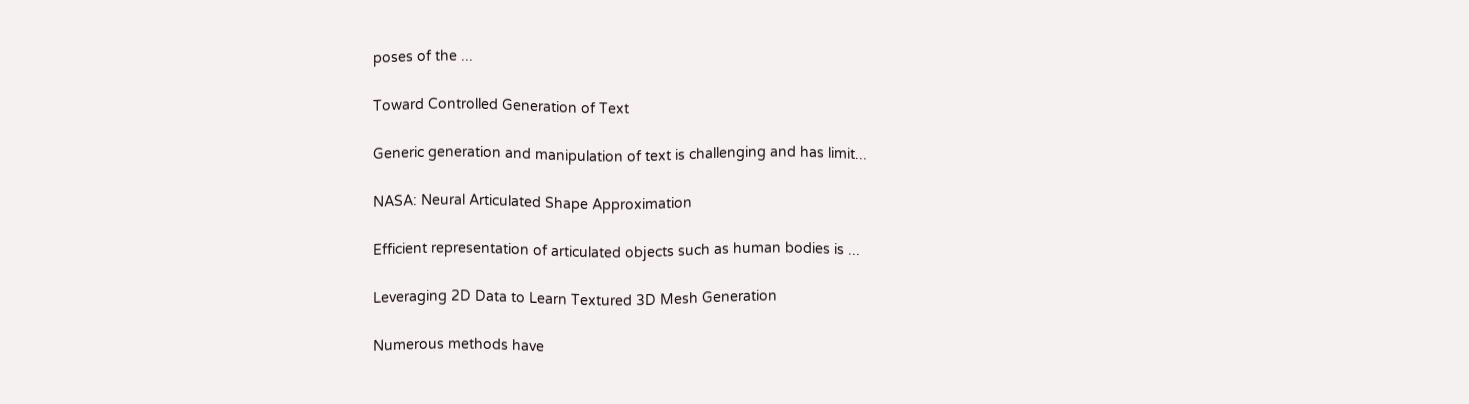poses of the ...

Toward Controlled Generation of Text

Generic generation and manipulation of text is challenging and has limit...

NASA: Neural Articulated Shape Approximation

Efficient representation of articulated objects such as human bodies is ...

Leveraging 2D Data to Learn Textured 3D Mesh Generation

Numerous methods have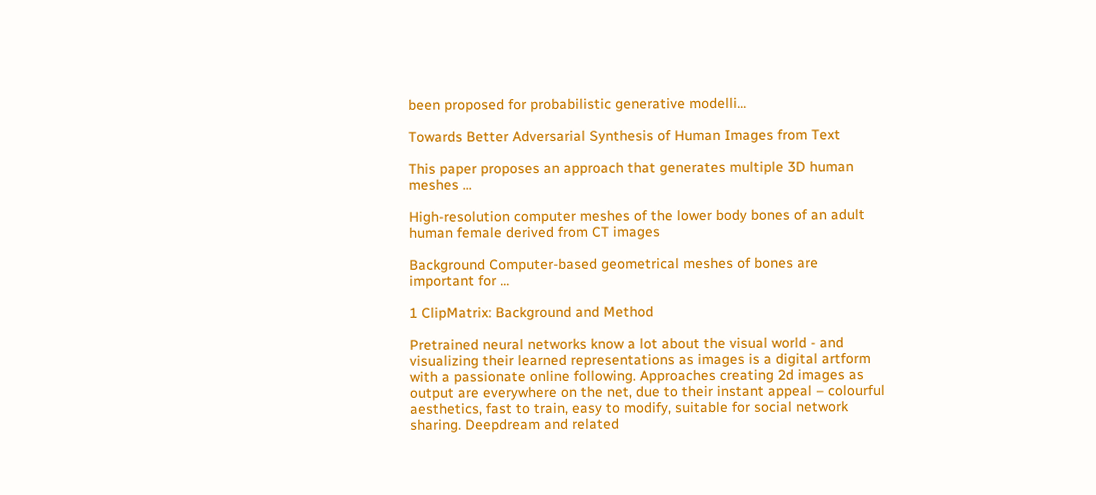been proposed for probabilistic generative modelli...

Towards Better Adversarial Synthesis of Human Images from Text

This paper proposes an approach that generates multiple 3D human meshes ...

High-resolution computer meshes of the lower body bones of an adult human female derived from CT images

Background Computer-based geometrical meshes of bones are important for ...

1 ClipMatrix: Background and Method

Pretrained neural networks know a lot about the visual world - and visualizing their learned representations as images is a digital artform with a passionate online following. Approaches creating 2d images as output are everywhere on the net, due to their instant appeal – colourful aesthetics, fast to train, easy to modify, suitable for social network sharing. Deepdream and related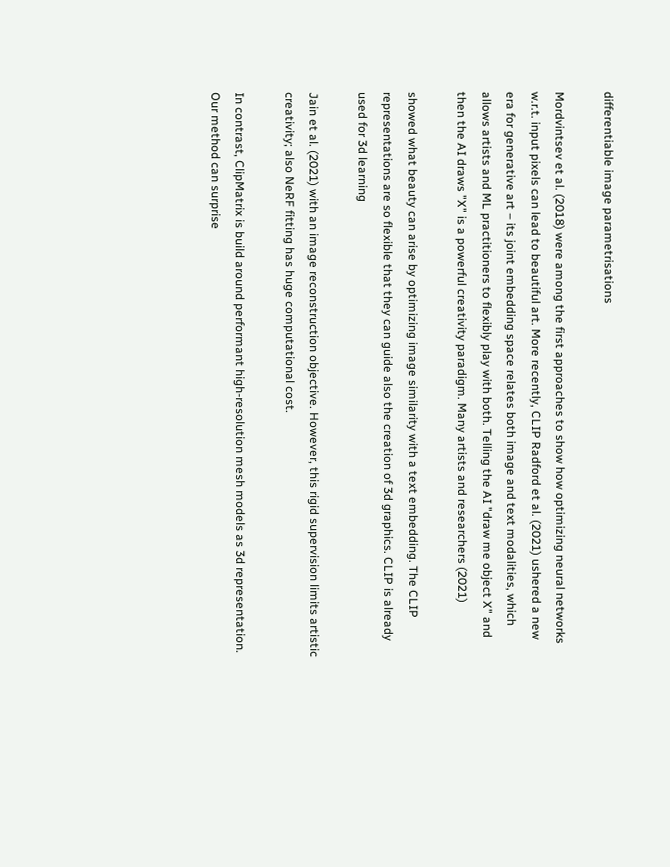differentiable image parametrisations

Mordvintsev et al. (2018) were among the first approaches to show how optimizing neural networks w.r.t. input pixels can lead to beautiful art. More recently, CLIP Radford et al. (2021) ushered a new era for generative art – its joint embedding space relates both image and text modalities, which allows artists and ML practitioners to flexibly play with both. Telling the AI "draw me object X" and then the AI draws "X" is a powerful creativity paradigm. Many artists and researchers (2021)

showed what beauty can arise by optimizing image similarity with a text embedding. The CLIP representations are so flexible that they can guide also the creation of 3d graphics. CLIP is already used for 3d learning

Jain et al. (2021) with an image reconstruction objective. However, this rigid supervision limits artistic creativity; also NeRF fitting has huge computational cost.

In contrast, ClipMatrix is build around performant high-resolution mesh models as 3d representation. Our method can surprise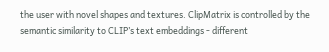the user with novel shapes and textures. ClipMatrix is controlled by the semantic similarity to CLIP’s text embeddings - different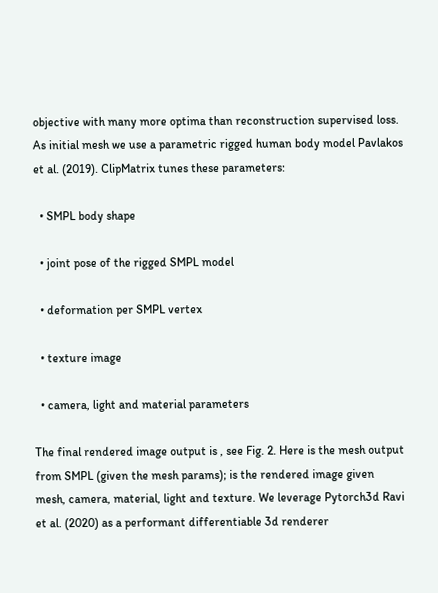objective with many more optima than reconstruction supervised loss. As initial mesh we use a parametric rigged human body model Pavlakos et al. (2019). ClipMatrix tunes these parameters:

  • SMPL body shape

  • joint pose of the rigged SMPL model

  • deformation per SMPL vertex

  • texture image

  • camera, light and material parameters

The final rendered image output is , see Fig. 2. Here is the mesh output from SMPL (given the mesh params); is the rendered image given mesh, camera, material, light and texture. We leverage Pytorch3d Ravi et al. (2020) as a performant differentiable 3d renderer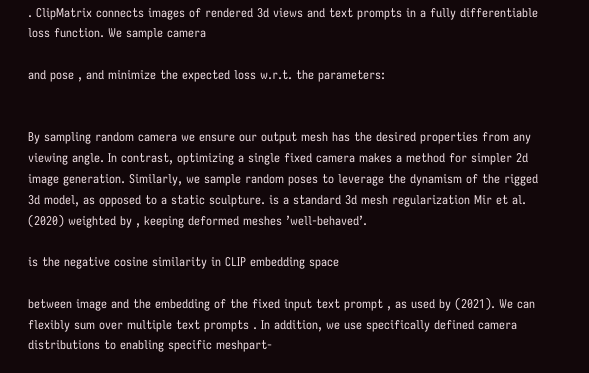. ClipMatrix connects images of rendered 3d views and text prompts in a fully differentiable loss function. We sample camera

and pose , and minimize the expected loss w.r.t. the parameters:


By sampling random camera we ensure our output mesh has the desired properties from any viewing angle. In contrast, optimizing a single fixed camera makes a method for simpler 2d image generation. Similarly, we sample random poses to leverage the dynamism of the rigged 3d model, as opposed to a static sculpture. is a standard 3d mesh regularization Mir et al. (2020) weighted by , keeping deformed meshes ’well-behaved’.

is the negative cosine similarity in CLIP embedding space

between image and the embedding of the fixed input text prompt , as used by (2021). We can flexibly sum over multiple text prompts . In addition, we use specifically defined camera distributions to enabling specific meshpart-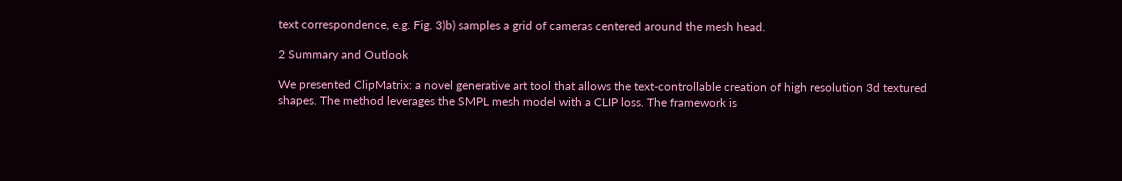text correspondence, e.g. Fig. 3)b) samples a grid of cameras centered around the mesh head.

2 Summary and Outlook

We presented ClipMatrix: a novel generative art tool that allows the text-controllable creation of high resolution 3d textured shapes. The method leverages the SMPL mesh model with a CLIP loss. The framework is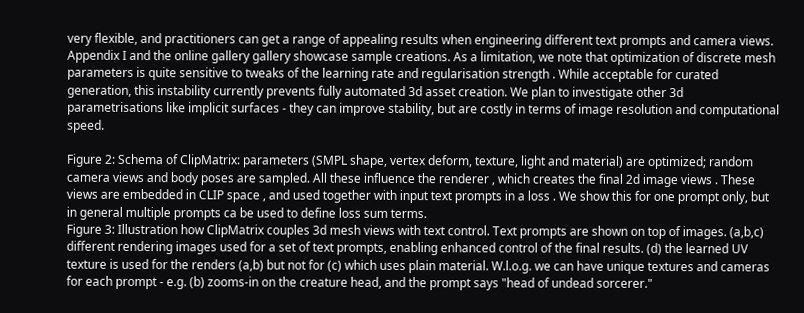very flexible, and practitioners can get a range of appealing results when engineering different text prompts and camera views. Appendix I and the online gallery gallery showcase sample creations. As a limitation, we note that optimization of discrete mesh parameters is quite sensitive to tweaks of the learning rate and regularisation strength . While acceptable for curated generation, this instability currently prevents fully automated 3d asset creation. We plan to investigate other 3d parametrisations like implicit surfaces - they can improve stability, but are costly in terms of image resolution and computational speed.

Figure 2: Schema of ClipMatrix: parameters (SMPL shape, vertex deform, texture, light and material) are optimized; random camera views and body poses are sampled. All these influence the renderer , which creates the final 2d image views . These views are embedded in CLIP space , and used together with input text prompts in a loss . We show this for one prompt only, but in general multiple prompts ca be used to define loss sum terms.
Figure 3: Illustration how ClipMatrix couples 3d mesh views with text control. Text prompts are shown on top of images. (a,b,c) different rendering images used for a set of text prompts, enabling enhanced control of the final results. (d) the learned UV texture is used for the renders (a,b) but not for (c) which uses plain material. W.l.o.g. we can have unique textures and cameras for each prompt - e.g. (b) zooms-in on the creature head, and the prompt says "head of undead sorcerer."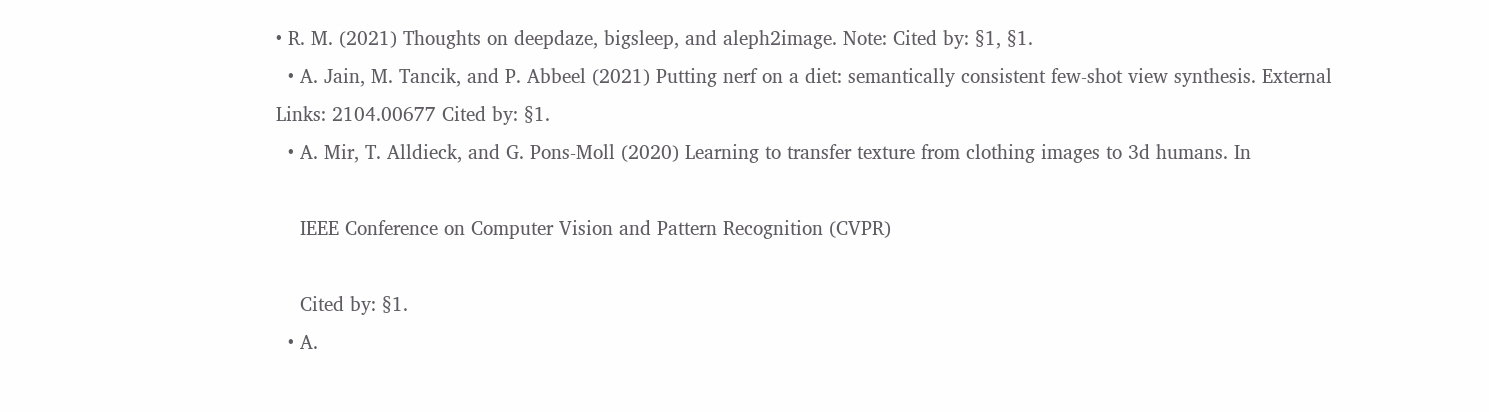• R. M. (2021) Thoughts on deepdaze, bigsleep, and aleph2image. Note: Cited by: §1, §1.
  • A. Jain, M. Tancik, and P. Abbeel (2021) Putting nerf on a diet: semantically consistent few-shot view synthesis. External Links: 2104.00677 Cited by: §1.
  • A. Mir, T. Alldieck, and G. Pons-Moll (2020) Learning to transfer texture from clothing images to 3d humans. In

    IEEE Conference on Computer Vision and Pattern Recognition (CVPR)

    Cited by: §1.
  • A.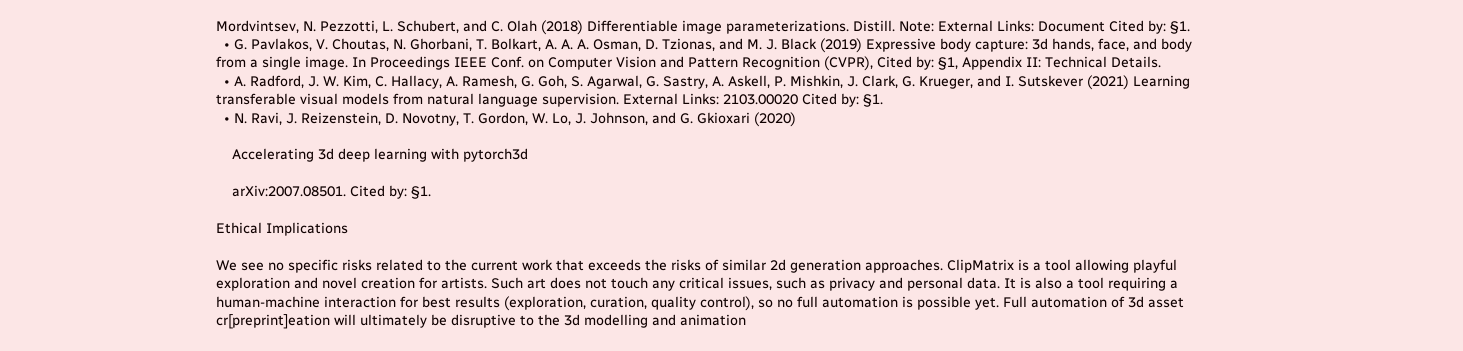Mordvintsev, N. Pezzotti, L. Schubert, and C. Olah (2018) Differentiable image parameterizations. Distill. Note: External Links: Document Cited by: §1.
  • G. Pavlakos, V. Choutas, N. Ghorbani, T. Bolkart, A. A. A. Osman, D. Tzionas, and M. J. Black (2019) Expressive body capture: 3d hands, face, and body from a single image. In Proceedings IEEE Conf. on Computer Vision and Pattern Recognition (CVPR), Cited by: §1, Appendix II: Technical Details.
  • A. Radford, J. W. Kim, C. Hallacy, A. Ramesh, G. Goh, S. Agarwal, G. Sastry, A. Askell, P. Mishkin, J. Clark, G. Krueger, and I. Sutskever (2021) Learning transferable visual models from natural language supervision. External Links: 2103.00020 Cited by: §1.
  • N. Ravi, J. Reizenstein, D. Novotny, T. Gordon, W. Lo, J. Johnson, and G. Gkioxari (2020)

    Accelerating 3d deep learning with pytorch3d

    arXiv:2007.08501. Cited by: §1.

Ethical Implications

We see no specific risks related to the current work that exceeds the risks of similar 2d generation approaches. ClipMatrix is a tool allowing playful exploration and novel creation for artists. Such art does not touch any critical issues, such as privacy and personal data. It is also a tool requiring a human-machine interaction for best results (exploration, curation, quality control), so no full automation is possible yet. Full automation of 3d asset cr[preprint]eation will ultimately be disruptive to the 3d modelling and animation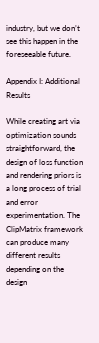industry, but we don’t see this happen in the foreseeable future.

Appendix I: Additional Results

While creating art via optimization sounds straightforward, the design of loss function and rendering priors is a long process of trial and error experimentation. The ClipMatrix framework can produce many different results depending on the design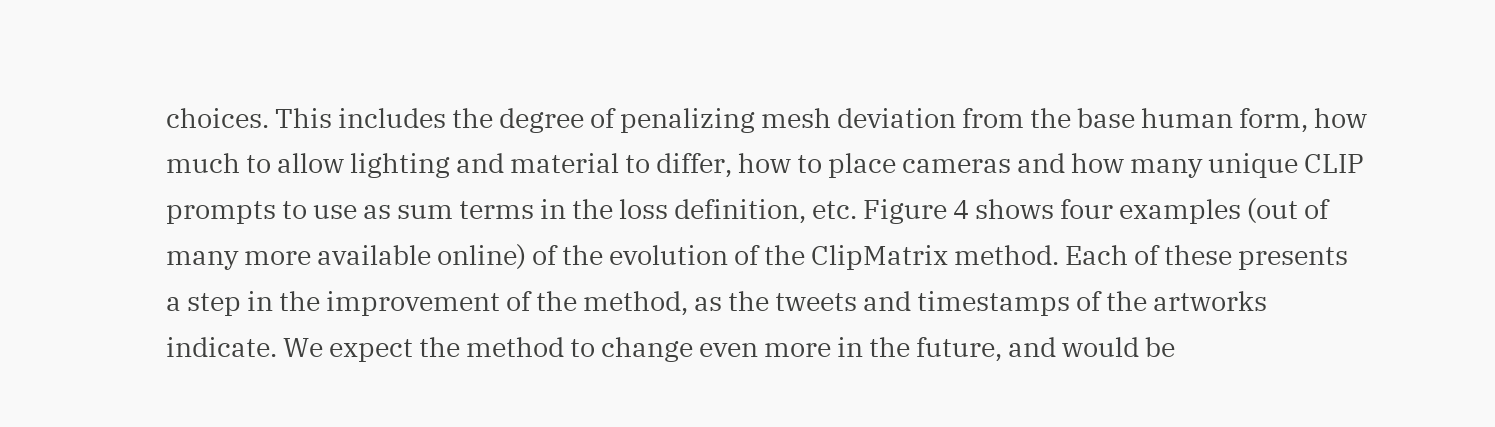choices. This includes the degree of penalizing mesh deviation from the base human form, how much to allow lighting and material to differ, how to place cameras and how many unique CLIP prompts to use as sum terms in the loss definition, etc. Figure 4 shows four examples (out of many more available online) of the evolution of the ClipMatrix method. Each of these presents a step in the improvement of the method, as the tweets and timestamps of the artworks indicate. We expect the method to change even more in the future, and would be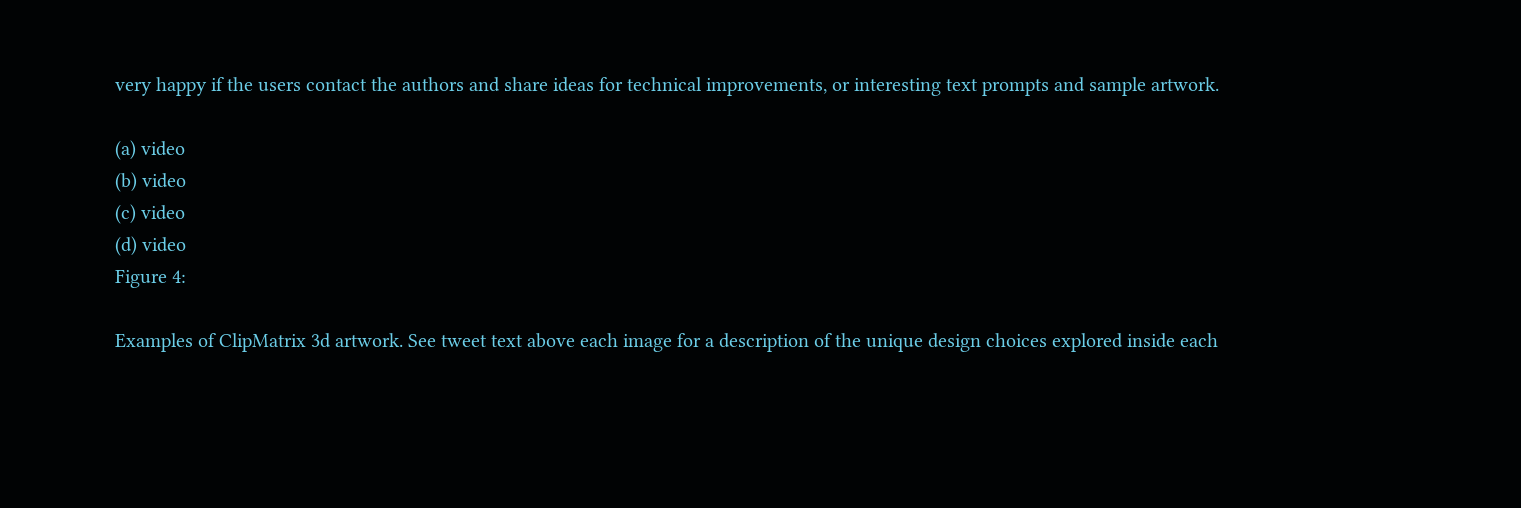very happy if the users contact the authors and share ideas for technical improvements, or interesting text prompts and sample artwork.

(a) video
(b) video
(c) video
(d) video
Figure 4:

Examples of ClipMatrix 3d artwork. See tweet text above each image for a description of the unique design choices explored inside each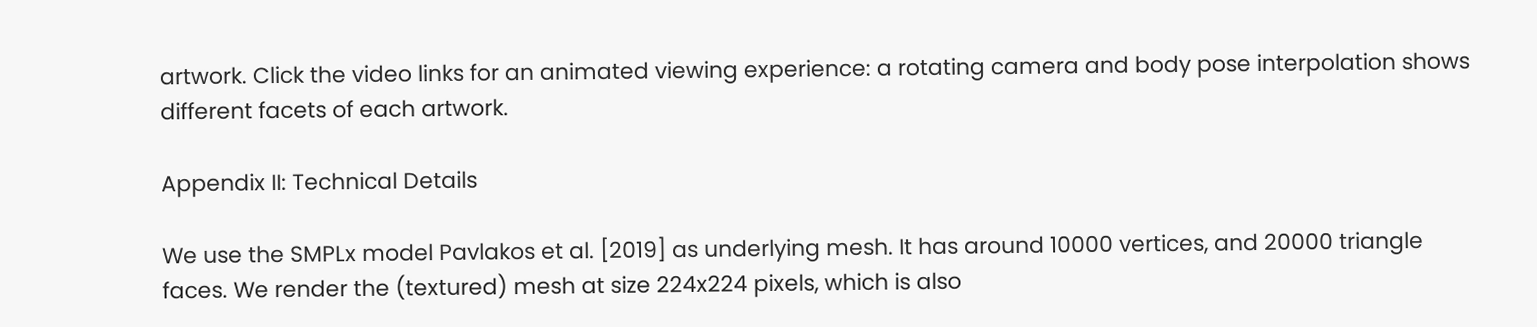artwork. Click the video links for an animated viewing experience: a rotating camera and body pose interpolation shows different facets of each artwork.

Appendix II: Technical Details

We use the SMPLx model Pavlakos et al. [2019] as underlying mesh. It has around 10000 vertices, and 20000 triangle faces. We render the (textured) mesh at size 224x224 pixels, which is also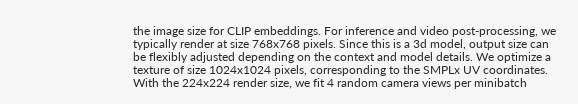the image size for CLIP embeddings. For inference and video post-processing, we typically render at size 768x768 pixels. Since this is a 3d model, output size can be flexibly adjusted depending on the context and model details. We optimize a texture of size 1024x1024 pixels, corresponding to the SMPLx UV coordinates. With the 224x224 render size, we fit 4 random camera views per minibatch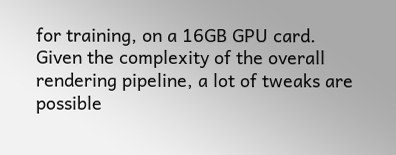for training, on a 16GB GPU card. Given the complexity of the overall rendering pipeline, a lot of tweaks are possible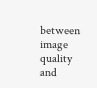between image quality and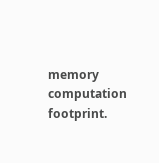memory computation footprint.